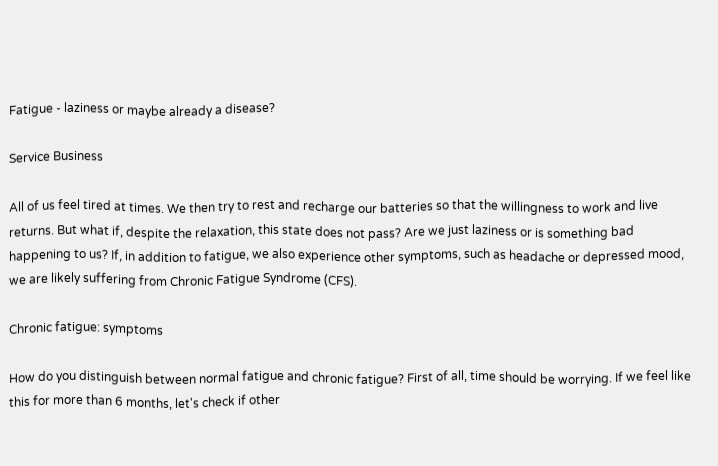Fatigue - laziness or maybe already a disease?

Service Business

All of us feel tired at times. We then try to rest and recharge our batteries so that the willingness to work and live returns. But what if, despite the relaxation, this state does not pass? Are we just laziness or is something bad happening to us? If, in addition to fatigue, we also experience other symptoms, such as headache or depressed mood, we are likely suffering from Chronic Fatigue Syndrome (CFS).

Chronic fatigue: symptoms

How do you distinguish between normal fatigue and chronic fatigue? First of all, time should be worrying. If we feel like this for more than 6 months, let's check if other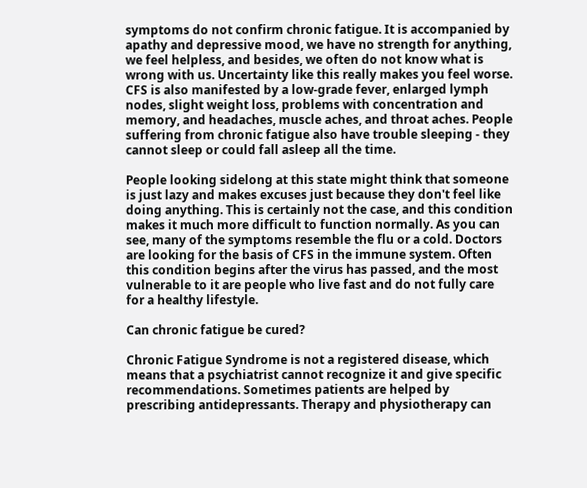symptoms do not confirm chronic fatigue. It is accompanied by apathy and depressive mood, we have no strength for anything, we feel helpless, and besides, we often do not know what is wrong with us. Uncertainty like this really makes you feel worse. CFS is also manifested by a low-grade fever, enlarged lymph nodes, slight weight loss, problems with concentration and memory, and headaches, muscle aches, and throat aches. People suffering from chronic fatigue also have trouble sleeping - they cannot sleep or could fall asleep all the time.

People looking sidelong at this state might think that someone is just lazy and makes excuses just because they don't feel like doing anything. This is certainly not the case, and this condition makes it much more difficult to function normally. As you can see, many of the symptoms resemble the flu or a cold. Doctors are looking for the basis of CFS in the immune system. Often this condition begins after the virus has passed, and the most vulnerable to it are people who live fast and do not fully care for a healthy lifestyle.

Can chronic fatigue be cured?

Chronic Fatigue Syndrome is not a registered disease, which means that a psychiatrist cannot recognize it and give specific recommendations. Sometimes patients are helped by prescribing antidepressants. Therapy and physiotherapy can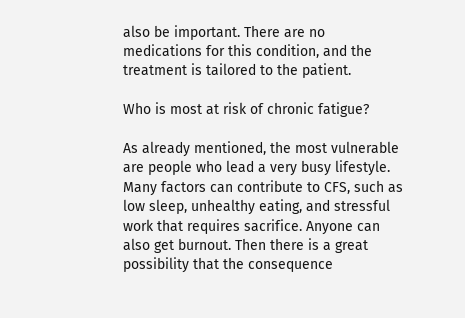also be important. There are no medications for this condition, and the treatment is tailored to the patient.

Who is most at risk of chronic fatigue?

As already mentioned, the most vulnerable are people who lead a very busy lifestyle. Many factors can contribute to CFS, such as low sleep, unhealthy eating, and stressful work that requires sacrifice. Anyone can also get burnout. Then there is a great possibility that the consequence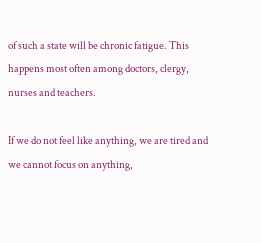of such a state will be chronic fatigue. This happens most often among doctors, clergy, nurses and teachers.

If we do not feel like anything, we are tired and we cannot focus on anything,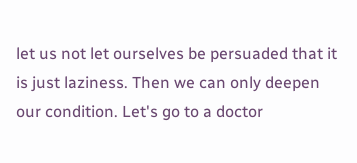let us not let ourselves be persuaded that it is just laziness. Then we can only deepen our condition. Let's go to a doctor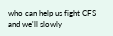who can help us fight CFS and we'll slowly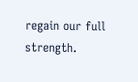regain our full strength.